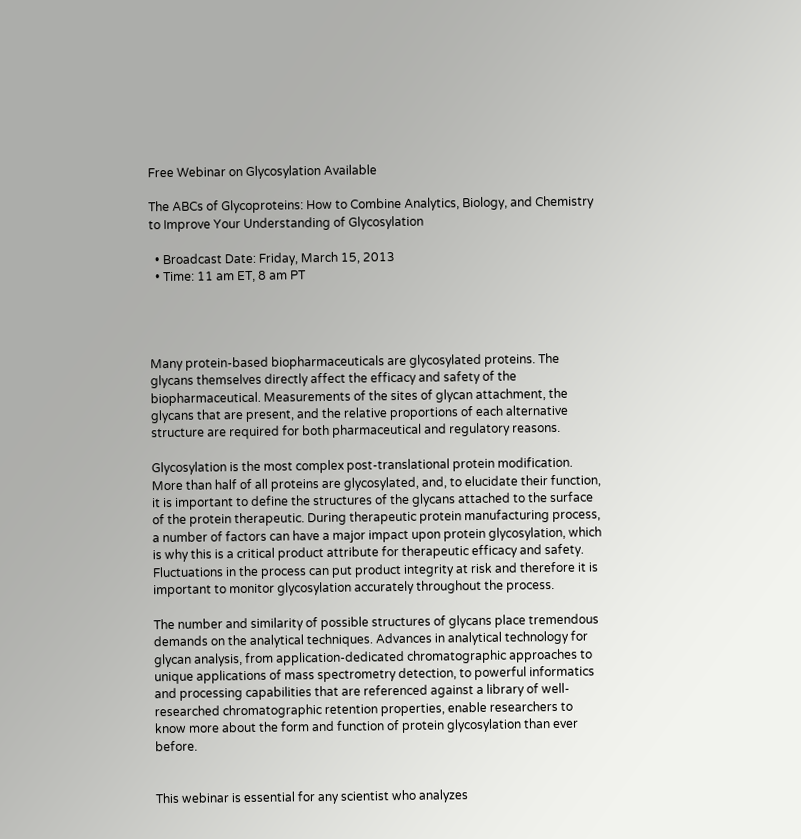Free Webinar on Glycosylation Available

The ABCs of Glycoproteins: How to Combine Analytics, Biology, and Chemistry to Improve Your Understanding of Glycosylation

  • Broadcast Date: Friday, March 15, 2013
  • Time: 11 am ET, 8 am PT




Many protein-based biopharmaceuticals are glycosylated proteins. The glycans themselves directly affect the efficacy and safety of the biopharmaceutical. Measurements of the sites of glycan attachment, the glycans that are present, and the relative proportions of each alternative structure are required for both pharmaceutical and regulatory reasons.

Glycosylation is the most complex post-translational protein modification. More than half of all proteins are glycosylated, and, to elucidate their function, it is important to define the structures of the glycans attached to the surface of the protein therapeutic. During therapeutic protein manufacturing process, a number of factors can have a major impact upon protein glycosylation, which is why this is a critical product attribute for therapeutic efficacy and safety. Fluctuations in the process can put product integrity at risk and therefore it is important to monitor glycosylation accurately throughout the process.

The number and similarity of possible structures of glycans place tremendous demands on the analytical techniques. Advances in analytical technology for glycan analysis, from application-dedicated chromatographic approaches to unique applications of mass spectrometry detection, to powerful informatics and processing capabilities that are referenced against a library of well-researched chromatographic retention properties, enable researchers to know more about the form and function of protein glycosylation than ever before.


This webinar is essential for any scientist who analyzes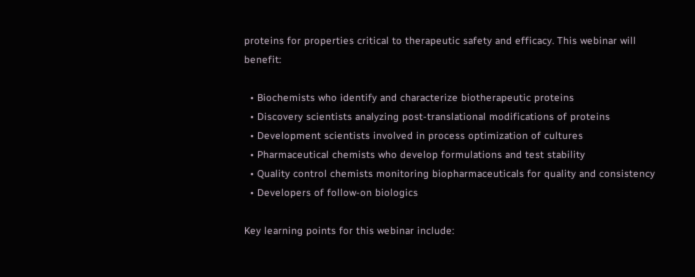proteins for properties critical to therapeutic safety and efficacy. This webinar will benefit:

  • Biochemists who identify and characterize biotherapeutic proteins
  • Discovery scientists analyzing post-translational modifications of proteins
  • Development scientists involved in process optimization of cultures
  • Pharmaceutical chemists who develop formulations and test stability
  • Quality control chemists monitoring biopharmaceuticals for quality and consistency
  • Developers of follow-on biologics

Key learning points for this webinar include: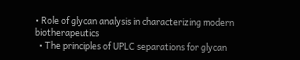• Role of glycan analysis in characterizing modern biotherapeutics
  • The principles of UPLC separations for glycan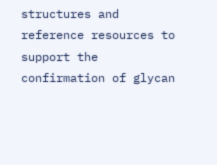structures and reference resources to support the confirmation of glycan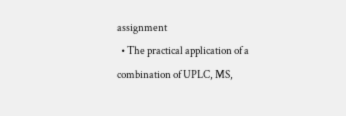assignment
  • The practical application of a combination of UPLC, MS,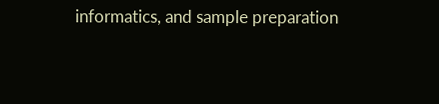informatics, and sample preparation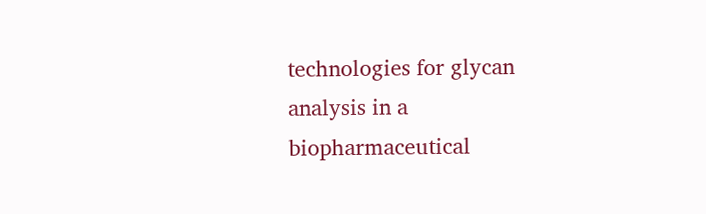technologies for glycan analysis in a biopharmaceutical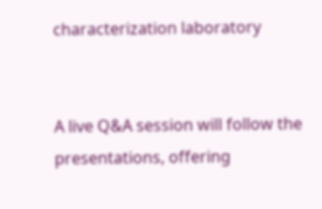characterization laboratory


A live Q&A session will follow the presentations, offering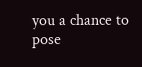you a chance to pose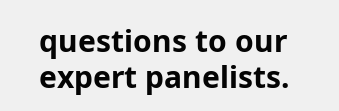questions to our expert panelists.